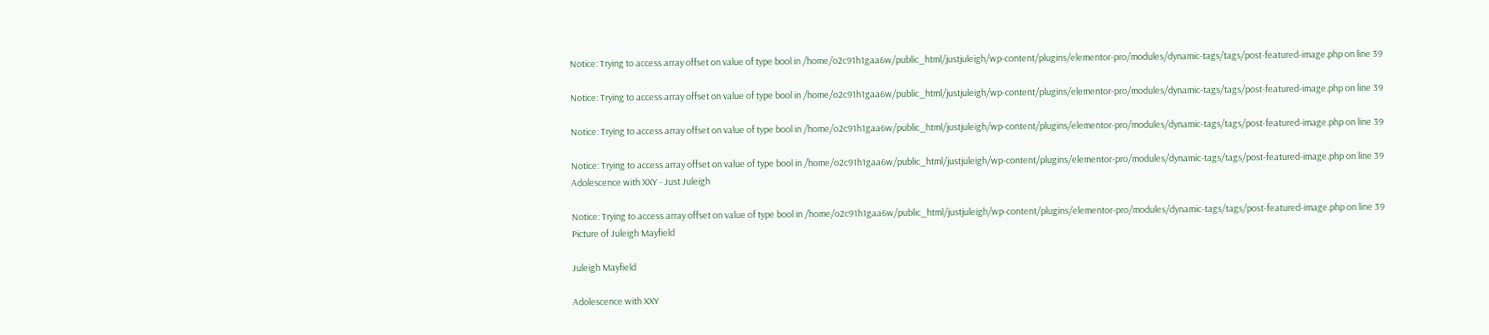Notice: Trying to access array offset on value of type bool in /home/o2c91h1gaa6w/public_html/justjuleigh/wp-content/plugins/elementor-pro/modules/dynamic-tags/tags/post-featured-image.php on line 39

Notice: Trying to access array offset on value of type bool in /home/o2c91h1gaa6w/public_html/justjuleigh/wp-content/plugins/elementor-pro/modules/dynamic-tags/tags/post-featured-image.php on line 39

Notice: Trying to access array offset on value of type bool in /home/o2c91h1gaa6w/public_html/justjuleigh/wp-content/plugins/elementor-pro/modules/dynamic-tags/tags/post-featured-image.php on line 39

Notice: Trying to access array offset on value of type bool in /home/o2c91h1gaa6w/public_html/justjuleigh/wp-content/plugins/elementor-pro/modules/dynamic-tags/tags/post-featured-image.php on line 39
Adolescence with XXY - Just Juleigh

Notice: Trying to access array offset on value of type bool in /home/o2c91h1gaa6w/public_html/justjuleigh/wp-content/plugins/elementor-pro/modules/dynamic-tags/tags/post-featured-image.php on line 39
Picture of Juleigh Mayfield

Juleigh Mayfield

Adolescence with XXY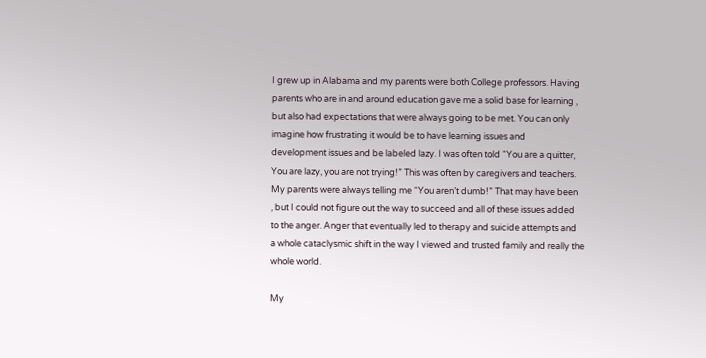I grew up in Alabama and my parents were both College professors. Having
parents who are in and around education gave me a solid base for learning ,
but also had expectations that were always going to be met. You can only
imagine how frustrating it would be to have learning issues and
development issues and be labeled lazy. I was often told “You are a quitter,
You are lazy, you are not trying!” This was often by caregivers and teachers.
My parents were always telling me “You aren’t dumb!” That may have been
, but I could not figure out the way to succeed and all of these issues added
to the anger. Anger that eventually led to therapy and suicide attempts and
a whole cataclysmic shift in the way I viewed and trusted family and really the
whole world.

My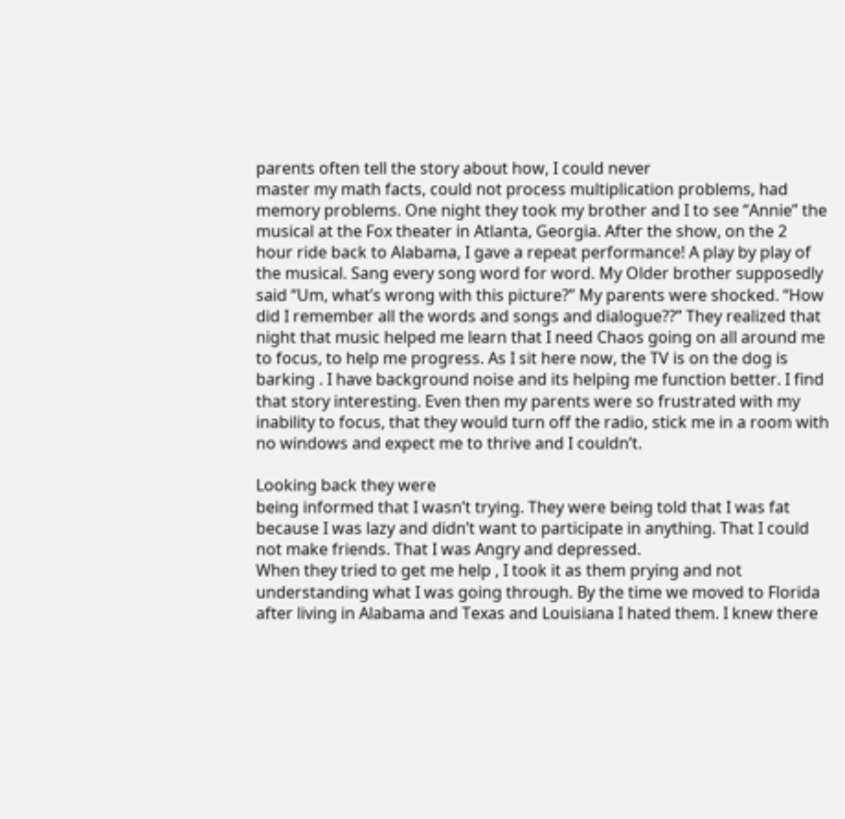parents often tell the story about how, I could never
master my math facts, could not process multiplication problems, had
memory problems. One night they took my brother and I to see “Annie” the
musical at the Fox theater in Atlanta, Georgia. After the show, on the 2
hour ride back to Alabama, I gave a repeat performance! A play by play of
the musical. Sang every song word for word. My Older brother supposedly
said “Um, what’s wrong with this picture?” My parents were shocked. “How
did I remember all the words and songs and dialogue??” They realized that
night that music helped me learn that I need Chaos going on all around me
to focus, to help me progress. As I sit here now, the TV is on the dog is
barking . I have background noise and its helping me function better. I find
that story interesting. Even then my parents were so frustrated with my
inability to focus, that they would turn off the radio, stick me in a room with
no windows and expect me to thrive and I couldn’t.

Looking back they were
being informed that I wasn’t trying. They were being told that I was fat
because I was lazy and didn’t want to participate in anything. That I could
not make friends. That I was Angry and depressed.
When they tried to get me help , I took it as them prying and not
understanding what I was going through. By the time we moved to Florida
after living in Alabama and Texas and Louisiana I hated them. I knew there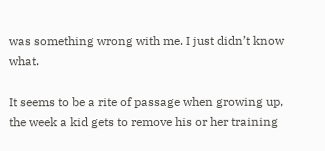was something wrong with me. I just didn’t know what.

It seems to be a rite of passage when growing up, the week a kid gets to remove his or her training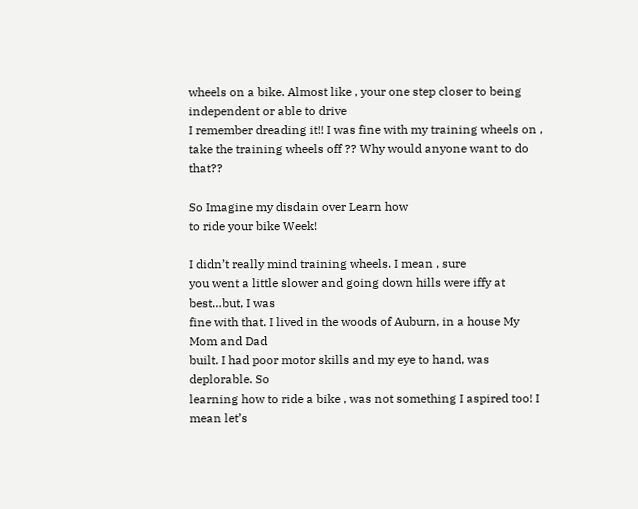wheels on a bike. Almost like , your one step closer to being independent or able to drive
I remember dreading it!! I was fine with my training wheels on , take the training wheels off ?? Why would anyone want to do that??

So Imagine my disdain over Learn how
to ride your bike Week!

I didn’t really mind training wheels. I mean , sure
you went a little slower and going down hills were iffy at best…but, I was
fine with that. I lived in the woods of Auburn, in a house My Mom and Dad
built. I had poor motor skills and my eye to hand, was deplorable. So
learning how to ride a bike , was not something I aspired too! I mean let’s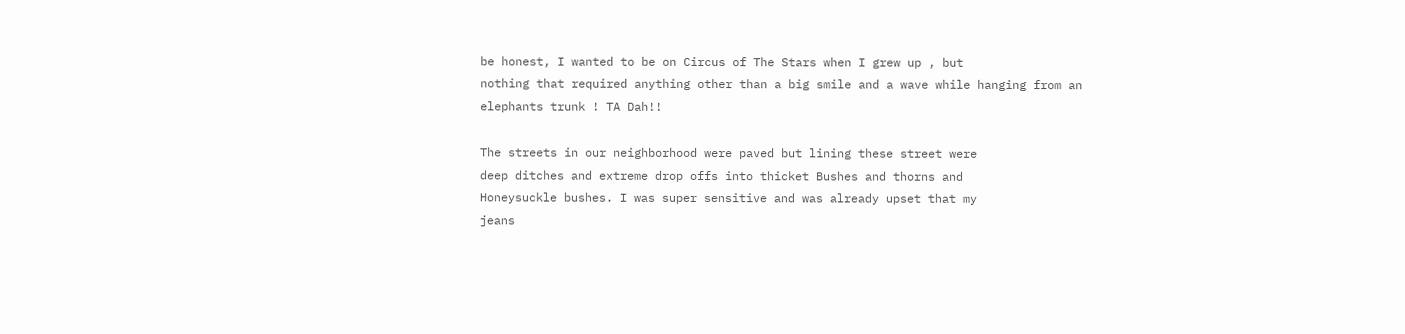be honest, I wanted to be on Circus of The Stars when I grew up , but
nothing that required anything other than a big smile and a wave while hanging from an elephants trunk ! TA Dah!!

The streets in our neighborhood were paved but lining these street were
deep ditches and extreme drop offs into thicket Bushes and thorns and
Honeysuckle bushes. I was super sensitive and was already upset that my
jeans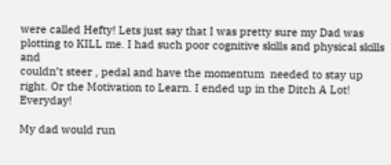were called Hefty! Lets just say that I was pretty sure my Dad was
plotting to KILL me. I had such poor cognitive skills and physical skills and
couldn’t steer , pedal and have the momentum  needed to stay up right. Or the Motivation to Learn. I ended up in the Ditch A Lot! Everyday!

My dad would run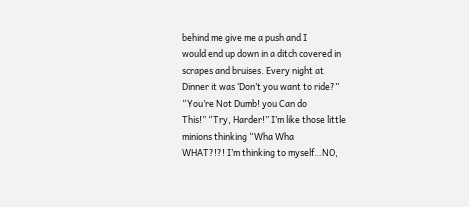behind me give me a push and I
would end up down in a ditch covered in scrapes and bruises. Every night at
Dinner it was ‘Don’t you want to ride?” “You’re Not Dumb! you Can do
This!” “Try, Harder!” I’m like those little minions thinking “Wha Wha
WHAT?!?! I’m thinking to myself…NO,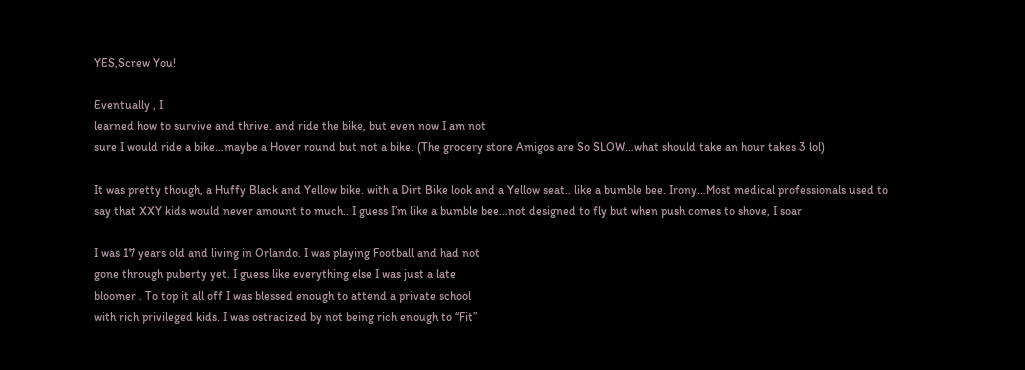YES,Screw You!

Eventually , I
learned how to survive and thrive. and ride the bike, but even now I am not
sure I would ride a bike…maybe a Hover round but not a bike. (The grocery store Amigos are So SLOW…what should take an hour takes 3 lol)

It was pretty though, a Huffy Black and Yellow bike. with a Dirt Bike look and a Yellow seat.. like a bumble bee. Irony…Most medical professionals used to say that XXY kids would never amount to much.. I guess I’m like a bumble bee…not designed to fly but when push comes to shove, I soar

I was 17 years old and living in Orlando. I was playing Football and had not
gone through puberty yet. I guess like everything else I was just a late
bloomer . To top it all off I was blessed enough to attend a private school
with rich privileged kids. I was ostracized by not being rich enough to “Fit”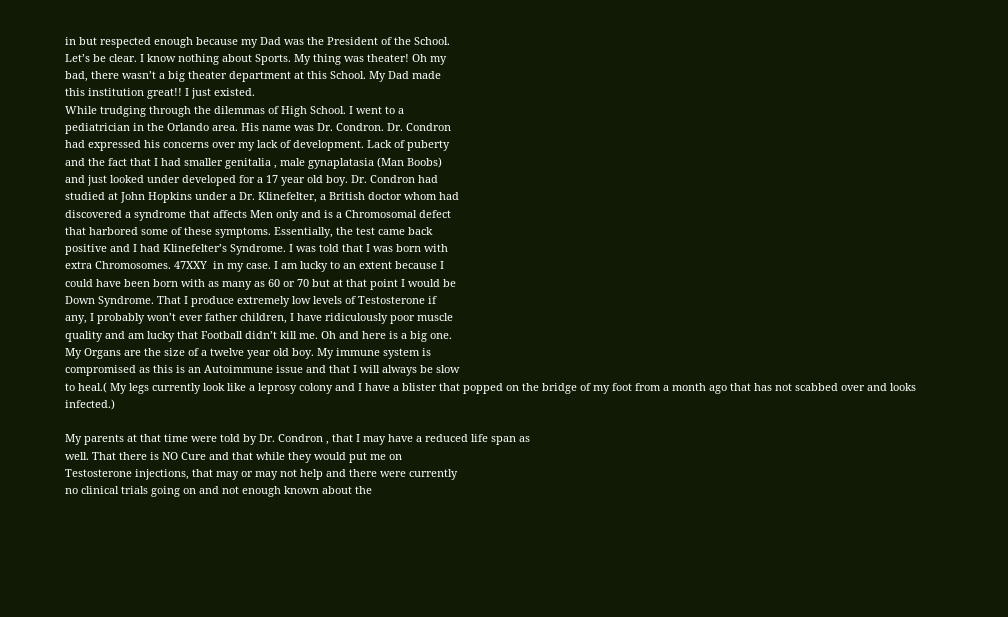in but respected enough because my Dad was the President of the School.
Let’s be clear. I know nothing about Sports. My thing was theater! Oh my
bad, there wasn’t a big theater department at this School. My Dad made
this institution great!! I just existed.
While trudging through the dilemmas of High School. I went to a
pediatrician in the Orlando area. His name was Dr. Condron. Dr. Condron
had expressed his concerns over my lack of development. Lack of puberty
and the fact that I had smaller genitalia , male gynaplatasia (Man Boobs)
and just looked under developed for a 17 year old boy. Dr. Condron had
studied at John Hopkins under a Dr. Klinefelter, a British doctor whom had
discovered a syndrome that affects Men only and is a Chromosomal defect
that harbored some of these symptoms. Essentially, the test came back
positive and I had Klinefelter’s Syndrome. I was told that I was born with
extra Chromosomes. 47XXY  in my case. I am lucky to an extent because I
could have been born with as many as 60 or 70 but at that point I would be
Down Syndrome. That I produce extremely low levels of Testosterone if
any, I probably won’t ever father children, I have ridiculously poor muscle
quality and am lucky that Football didn’t kill me. Oh and here is a big one.
My Organs are the size of a twelve year old boy. My immune system is
compromised as this is an Autoimmune issue and that I will always be slow
to heal.( My legs currently look like a leprosy colony and I have a blister that popped on the bridge of my foot from a month ago that has not scabbed over and looks infected.)

My parents at that time were told by Dr. Condron , that I may have a reduced life span as
well. That there is NO Cure and that while they would put me on
Testosterone injections, that may or may not help and there were currently
no clinical trials going on and not enough known about the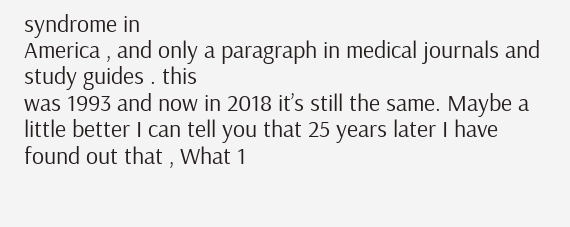syndrome in
America , and only a paragraph in medical journals and study guides . this
was 1993 and now in 2018 it’s still the same. Maybe a little better I can tell you that 25 years later I have found out that , What 1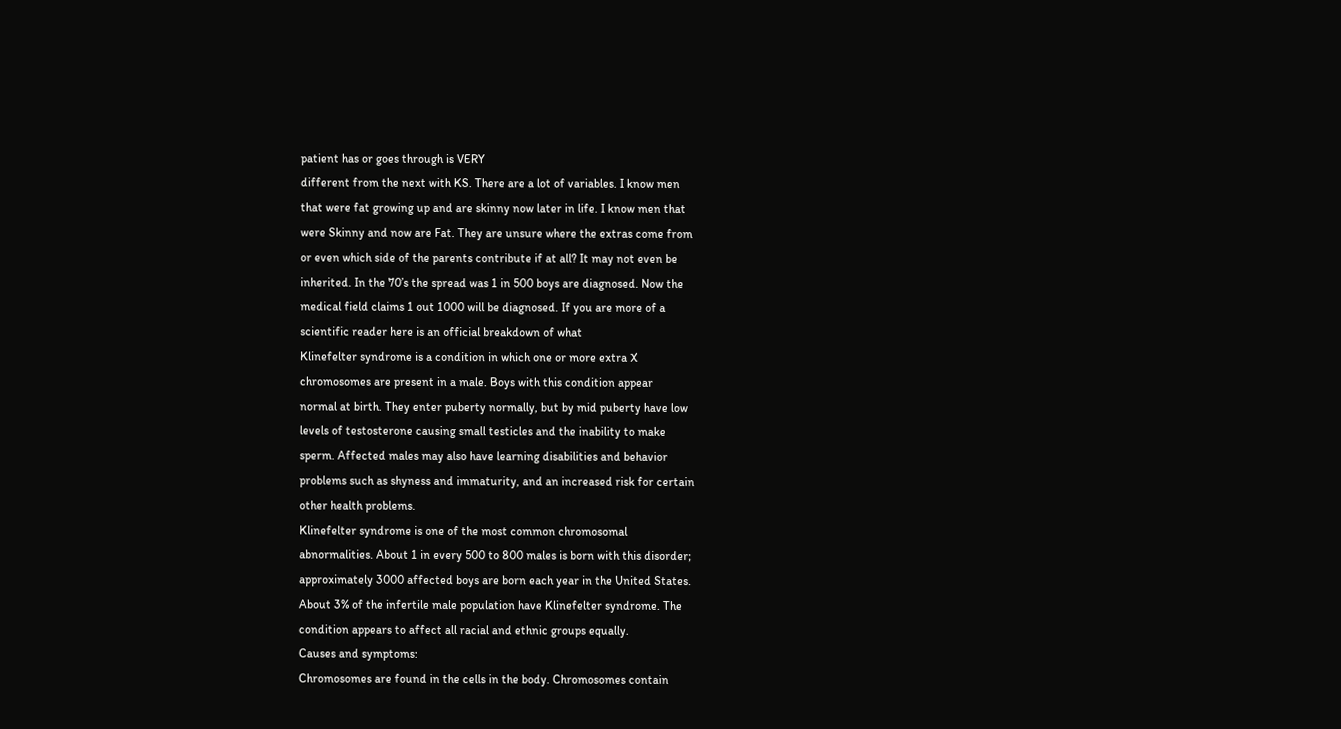patient has or goes through is VERY
different from the next with KS. There are a lot of variables. I know men
that were fat growing up and are skinny now later in life. I know men that
were Skinny and now are Fat. They are unsure where the extras come from
or even which side of the parents contribute if at all? It may not even be
inherited. In the 70’s the spread was 1 in 500 boys are diagnosed. Now the
medical field claims 1 out 1000 will be diagnosed. If you are more of a
scientific reader here is an official breakdown of what
Klinefelter syndrome is a condition in which one or more extra X
chromosomes are present in a male. Boys with this condition appear
normal at birth. They enter puberty normally, but by mid puberty have low
levels of testosterone causing small testicles and the inability to make
sperm. Affected males may also have learning disabilities and behavior
problems such as shyness and immaturity, and an increased risk for certain
other health problems.
Klinefelter syndrome is one of the most common chromosomal
abnormalities. About 1 in every 500 to 800 males is born with this disorder;
approximately 3000 affected boys are born each year in the United States.
About 3% of the infertile male population have Klinefelter syndrome. The
condition appears to affect all racial and ethnic groups equally.
Causes and symptoms:
Chromosomes are found in the cells in the body. Chromosomes contain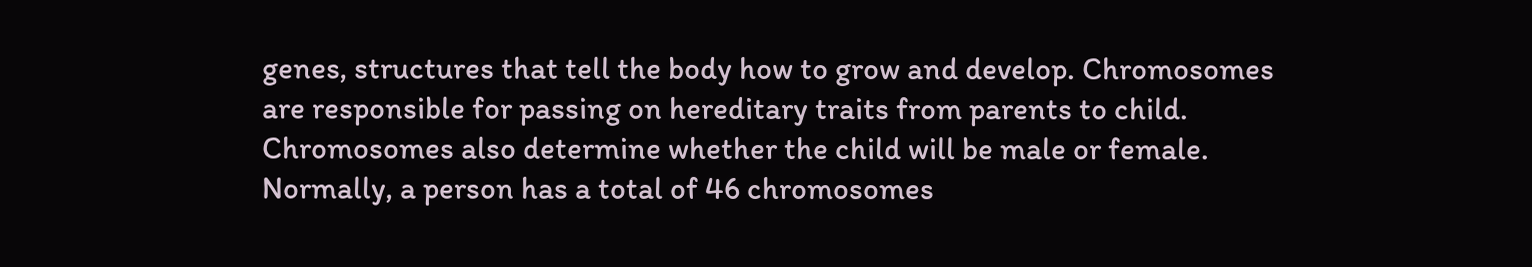genes, structures that tell the body how to grow and develop. Chromosomes
are responsible for passing on hereditary traits from parents to child.
Chromosomes also determine whether the child will be male or female.
Normally, a person has a total of 46 chromosomes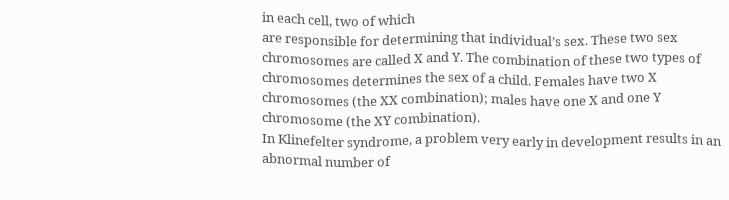in each cell, two of which
are responsible for determining that individual’s sex. These two sex
chromosomes are called X and Y. The combination of these two types of
chromosomes determines the sex of a child. Females have two X
chromosomes (the XX combination); males have one X and one Y
chromosome (the XY combination).
In Klinefelter syndrome, a problem very early in development results in an
abnormal number of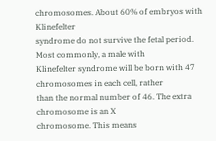chromosomes. About 60% of embryos with Klinefelter
syndrome do not survive the fetal period. Most commonly, a male with
Klinefelter syndrome will be born with 47 chromosomes in each cell, rather
than the normal number of 46. The extra chromosome is an X
chromosome. This means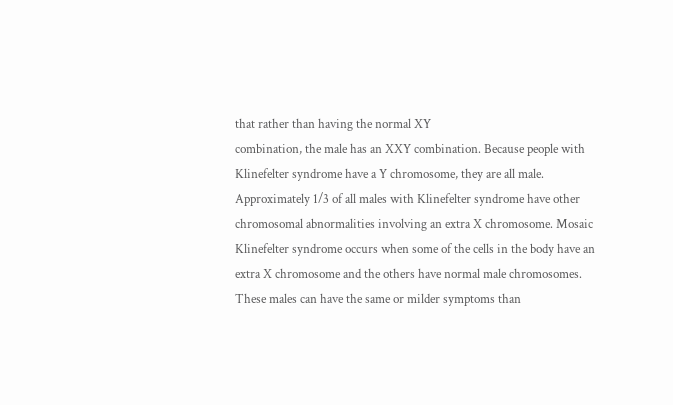that rather than having the normal XY
combination, the male has an XXY combination. Because people with
Klinefelter syndrome have a Y chromosome, they are all male.
Approximately 1/3 of all males with Klinefelter syndrome have other
chromosomal abnormalities involving an extra X chromosome. Mosaic
Klinefelter syndrome occurs when some of the cells in the body have an
extra X chromosome and the others have normal male chromosomes.
These males can have the same or milder symptoms than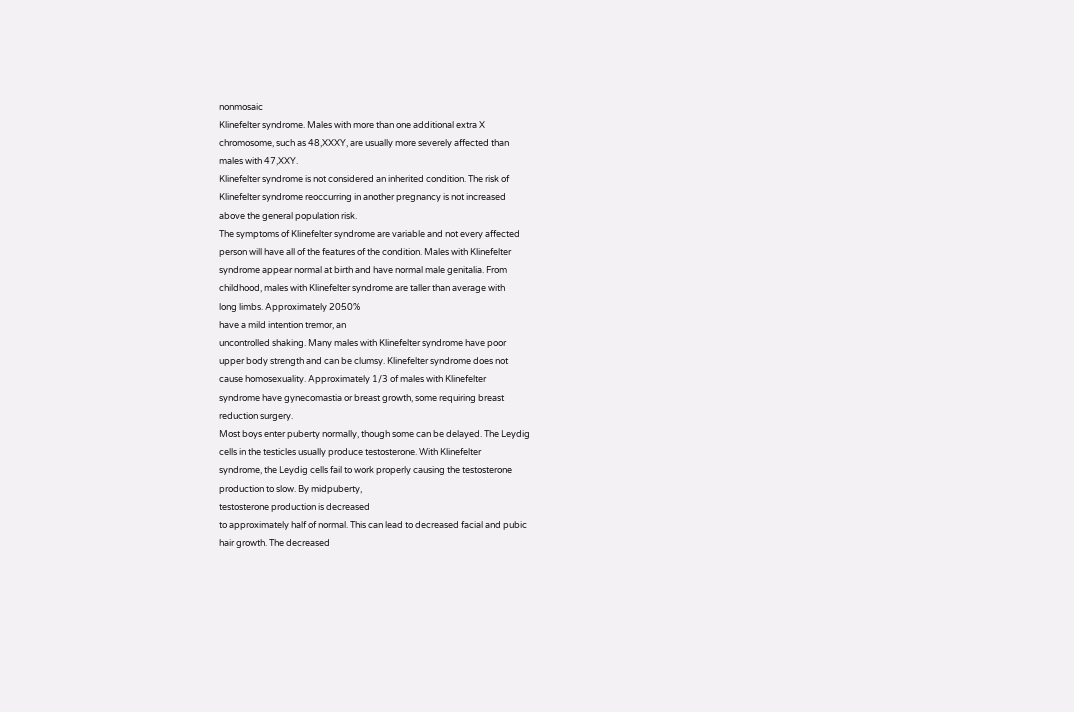nonmosaic
Klinefelter syndrome. Males with more than one additional extra X
chromosome, such as 48,XXXY, are usually more severely affected than
males with 47,XXY.
Klinefelter syndrome is not considered an inherited condition. The risk of
Klinefelter syndrome reoccurring in another pregnancy is not increased
above the general population risk.
The symptoms of Klinefelter syndrome are variable and not every affected
person will have all of the features of the condition. Males with Klinefelter
syndrome appear normal at birth and have normal male genitalia. From
childhood, males with Klinefelter syndrome are taller than average with
long limbs. Approximately 2050%
have a mild intention tremor, an
uncontrolled shaking. Many males with Klinefelter syndrome have poor
upper body strength and can be clumsy. Klinefelter syndrome does not
cause homosexuality. Approximately 1/3 of males with Klinefelter
syndrome have gynecomastia or breast growth, some requiring breast
reduction surgery.
Most boys enter puberty normally, though some can be delayed. The Leydig
cells in the testicles usually produce testosterone. With Klinefelter
syndrome, the Leydig cells fail to work properly causing the testosterone
production to slow. By midpuberty,
testosterone production is decreased
to approximately half of normal. This can lead to decreased facial and pubic
hair growth. The decreased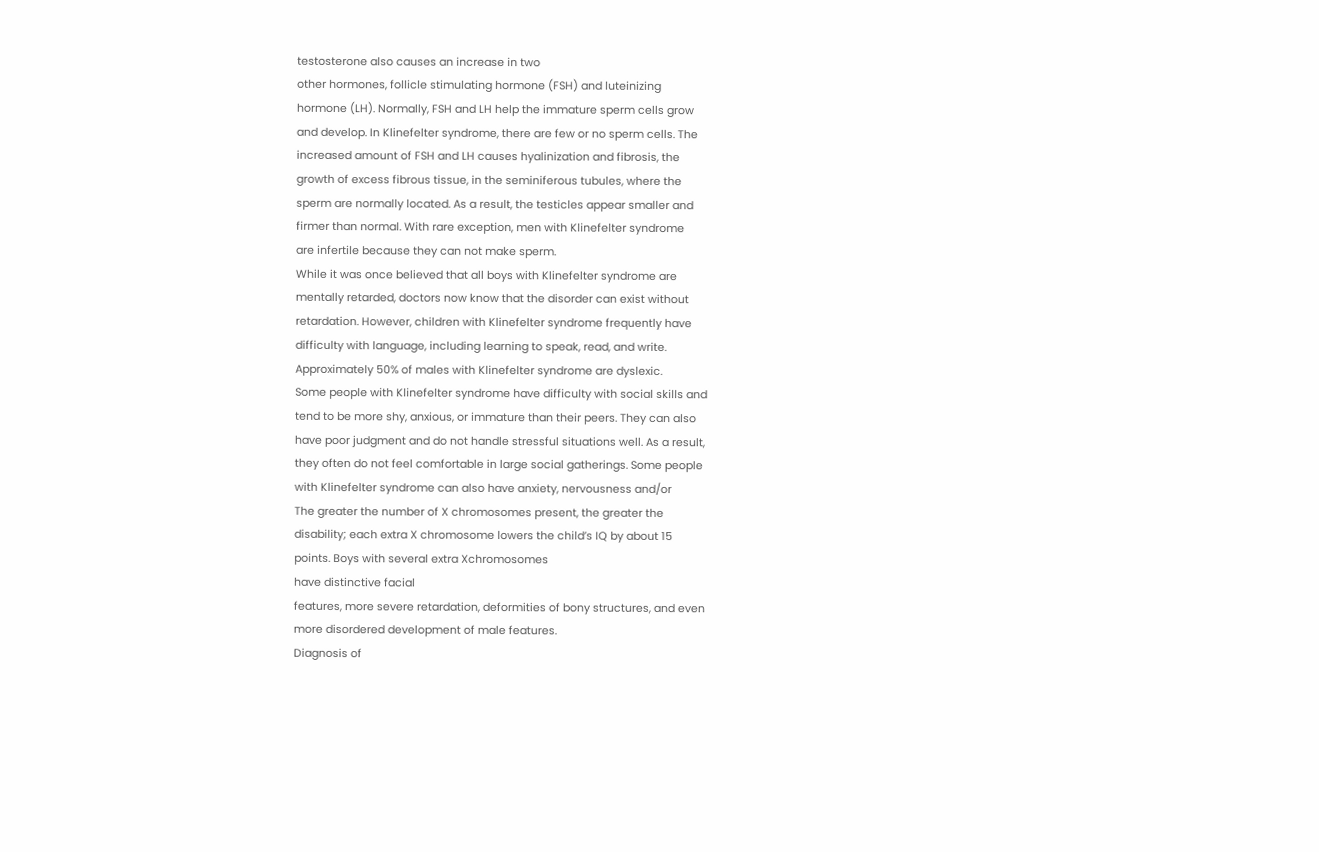testosterone also causes an increase in two
other hormones, follicle stimulating hormone (FSH) and luteinizing
hormone (LH). Normally, FSH and LH help the immature sperm cells grow
and develop. In Klinefelter syndrome, there are few or no sperm cells. The
increased amount of FSH and LH causes hyalinization and fibrosis, the
growth of excess fibrous tissue, in the seminiferous tubules, where the
sperm are normally located. As a result, the testicles appear smaller and
firmer than normal. With rare exception, men with Klinefelter syndrome
are infertile because they can not make sperm.
While it was once believed that all boys with Klinefelter syndrome are
mentally retarded, doctors now know that the disorder can exist without
retardation. However, children with Klinefelter syndrome frequently have
difficulty with language, including learning to speak, read, and write.
Approximately 50% of males with Klinefelter syndrome are dyslexic.
Some people with Klinefelter syndrome have difficulty with social skills and
tend to be more shy, anxious, or immature than their peers. They can also
have poor judgment and do not handle stressful situations well. As a result,
they often do not feel comfortable in large social gatherings. Some people
with Klinefelter syndrome can also have anxiety, nervousness and/or
The greater the number of X chromosomes present, the greater the
disability; each extra X chromosome lowers the child’s IQ by about 15
points. Boys with several extra Xchromosomes
have distinctive facial
features, more severe retardation, deformities of bony structures, and even
more disordered development of male features.
Diagnosis of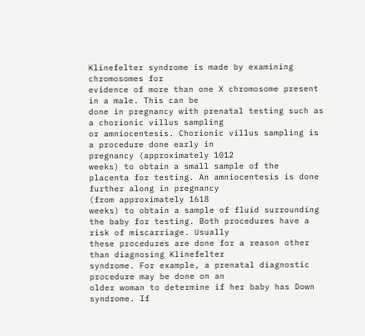Klinefelter syndrome is made by examining chromosomes for
evidence of more than one X chromosome present in a male. This can be
done in pregnancy with prenatal testing such as a chorionic villus sampling
or amniocentesis. Chorionic villus sampling is a procedure done early in
pregnancy (approximately 1012
weeks) to obtain a small sample of the
placenta for testing. An amniocentesis is done further along in pregnancy
(from approximately 1618
weeks) to obtain a sample of fluid surrounding
the baby for testing. Both procedures have a risk of miscarriage. Usually
these procedures are done for a reason other than diagnosing Klinefelter
syndrome. For example, a prenatal diagnostic procedure may be done on an
older woman to determine if her baby has Down syndrome. If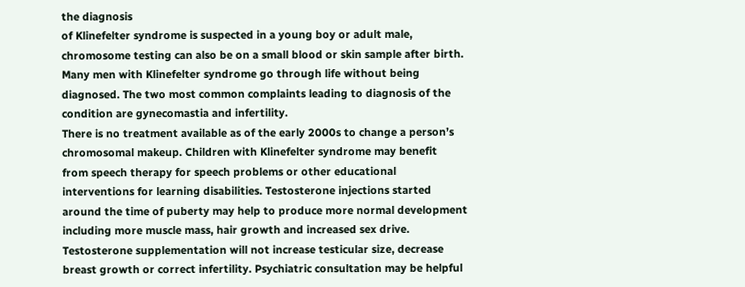the diagnosis
of Klinefelter syndrome is suspected in a young boy or adult male,
chromosome testing can also be on a small blood or skin sample after birth.
Many men with Klinefelter syndrome go through life without being
diagnosed. The two most common complaints leading to diagnosis of the
condition are gynecomastia and infertility.
There is no treatment available as of the early 2000s to change a person’s
chromosomal makeup. Children with Klinefelter syndrome may benefit
from speech therapy for speech problems or other educational
interventions for learning disabilities. Testosterone injections started
around the time of puberty may help to produce more normal development
including more muscle mass, hair growth and increased sex drive.
Testosterone supplementation will not increase testicular size, decrease
breast growth or correct infertility. Psychiatric consultation may be helpful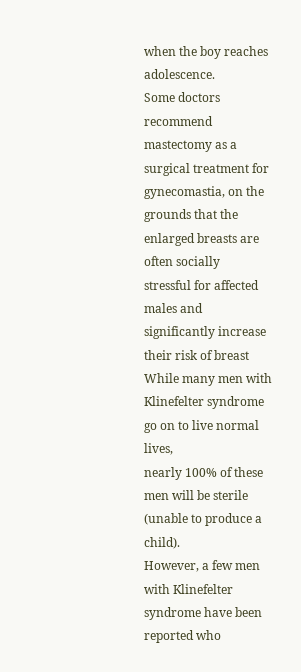when the boy reaches adolescence.
Some doctors recommend mastectomy as a surgical treatment for
gynecomastia, on the grounds that the enlarged breasts are often socially
stressful for affected males and significantly increase their risk of breast
While many men with Klinefelter syndrome go on to live normal lives,
nearly 100% of these men will be sterile (unable to produce a child).
However, a few men with Klinefelter syndrome have been reported who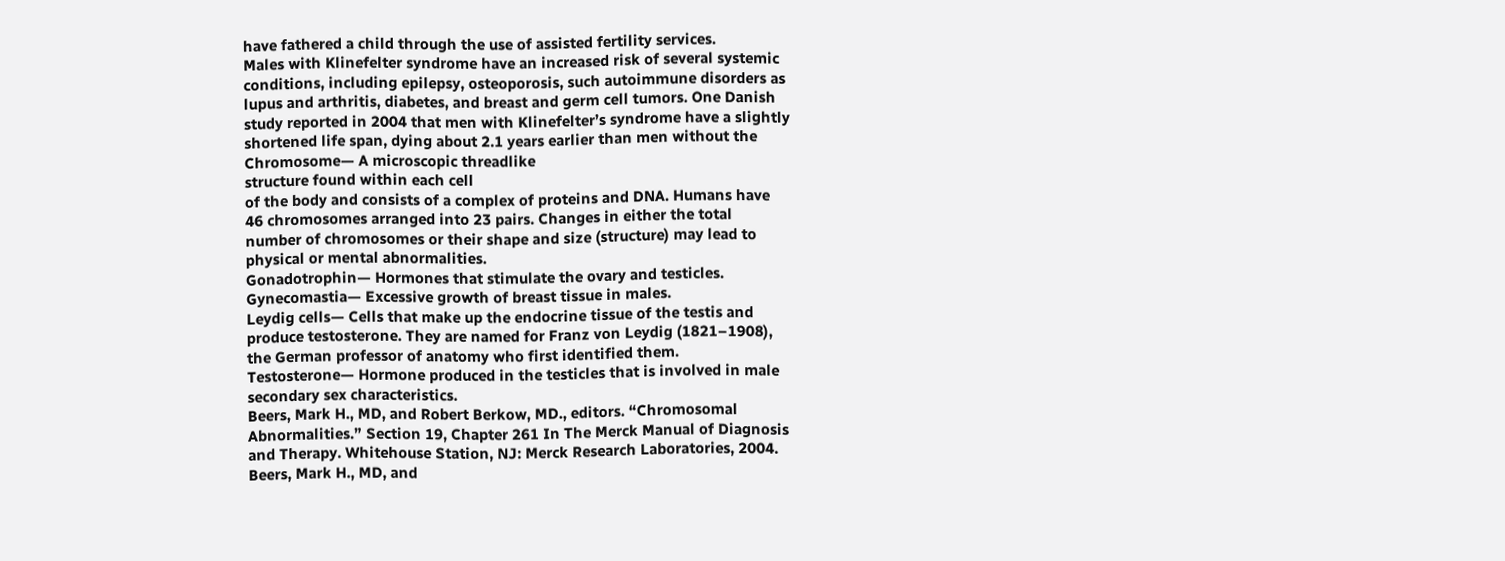have fathered a child through the use of assisted fertility services.
Males with Klinefelter syndrome have an increased risk of several systemic
conditions, including epilepsy, osteoporosis, such autoimmune disorders as
lupus and arthritis, diabetes, and breast and germ cell tumors. One Danish
study reported in 2004 that men with Klinefelter’s syndrome have a slightly
shortened life span, dying about 2.1 years earlier than men without the
Chromosome— A microscopic threadlike
structure found within each cell
of the body and consists of a complex of proteins and DNA. Humans have
46 chromosomes arranged into 23 pairs. Changes in either the total
number of chromosomes or their shape and size (structure) may lead to
physical or mental abnormalities.
Gonadotrophin— Hormones that stimulate the ovary and testicles.
Gynecomastia— Excessive growth of breast tissue in males.
Leydig cells— Cells that make up the endocrine tissue of the testis and
produce testosterone. They are named for Franz von Leydig (1821–1908),
the German professor of anatomy who first identified them.
Testosterone— Hormone produced in the testicles that is involved in male
secondary sex characteristics.
Beers, Mark H., MD, and Robert Berkow, MD., editors. “Chromosomal
Abnormalities.” Section 19, Chapter 261 In The Merck Manual of Diagnosis
and Therapy. Whitehouse Station, NJ: Merck Research Laboratories, 2004.
Beers, Mark H., MD, and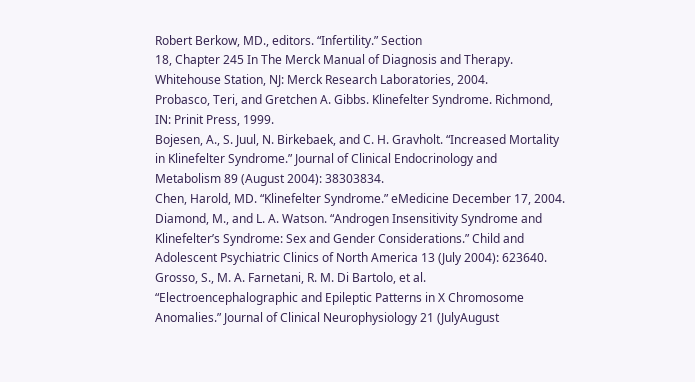Robert Berkow, MD., editors. “Infertility.” Section
18, Chapter 245 In The Merck Manual of Diagnosis and Therapy.
Whitehouse Station, NJ: Merck Research Laboratories, 2004.
Probasco, Teri, and Gretchen A. Gibbs. Klinefelter Syndrome. Richmond,
IN: Prinit Press, 1999.
Bojesen, A., S. Juul, N. Birkebaek, and C. H. Gravholt. “Increased Mortality
in Klinefelter Syndrome.” Journal of Clinical Endocrinology and
Metabolism 89 (August 2004): 38303834.
Chen, Harold, MD. “Klinefelter Syndrome.” eMedicine December 17, 2004.
Diamond, M., and L. A. Watson. “Androgen Insensitivity Syndrome and
Klinefelter’s Syndrome: Sex and Gender Considerations.” Child and
Adolescent Psychiatric Clinics of North America 13 (July 2004): 623640.
Grosso, S., M. A. Farnetani, R. M. Di Bartolo, et al.
“Electroencephalographic and Epileptic Patterns in X Chromosome
Anomalies.” Journal of Clinical Neurophysiology 21 (JulyAugust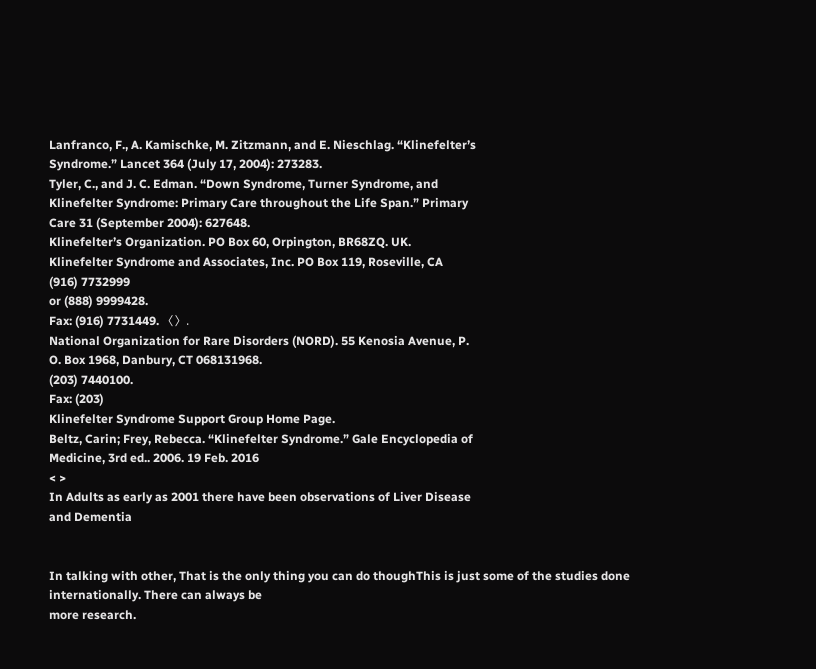Lanfranco, F., A. Kamischke, M. Zitzmann, and E. Nieschlag. “Klinefelter’s
Syndrome.” Lancet 364 (July 17, 2004): 273283.
Tyler, C., and J. C. Edman. “Down Syndrome, Turner Syndrome, and
Klinefelter Syndrome: Primary Care throughout the Life Span.” Primary
Care 31 (September 2004): 627648.
Klinefelter’s Organization. PO Box 60, Orpington, BR68ZQ. UK.
Klinefelter Syndrome and Associates, Inc. PO Box 119, Roseville, CA
(916) 7732999
or (888) 9999428.
Fax: (916) 7731449. 〈〉.
National Organization for Rare Disorders (NORD). 55 Kenosia Avenue, P.
O. Box 1968, Danbury, CT 068131968.
(203) 7440100.
Fax: (203)
Klinefelter Syndrome Support Group Home Page.
Beltz, Carin; Frey, Rebecca. “Klinefelter Syndrome.” Gale Encyclopedia of
Medicine, 3rd ed.. 2006. 19 Feb. 2016
< >
In Adults as early as 2001 there have been observations of Liver Disease
and Dementia


In talking with other, That is the only thing you can do thoughThis is just some of the studies done internationally. There can always be
more research.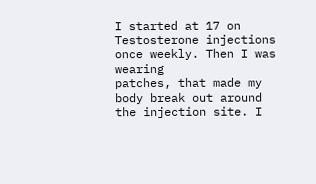I started at 17 on Testosterone injections once weekly. Then I was wearing
patches, that made my body break out around the injection site. I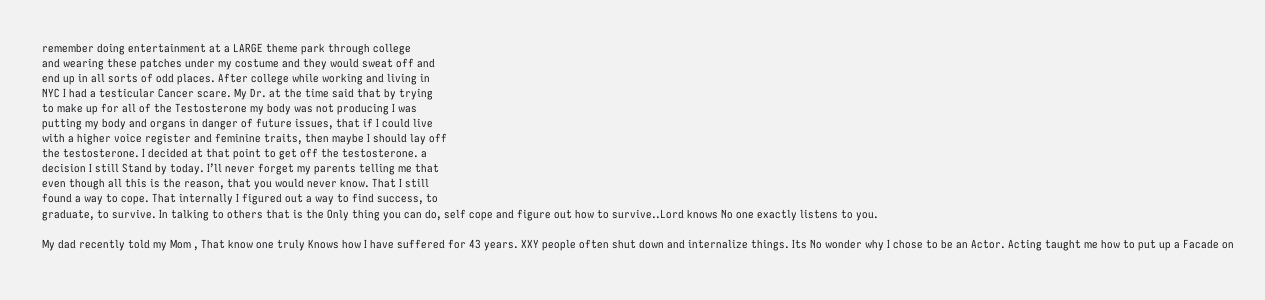remember doing entertainment at a LARGE theme park through college
and wearing these patches under my costume and they would sweat off and
end up in all sorts of odd places. After college while working and living in
NYC I had a testicular Cancer scare. My Dr. at the time said that by trying
to make up for all of the Testosterone my body was not producing I was
putting my body and organs in danger of future issues, that if I could live
with a higher voice register and feminine traits, then maybe I should lay off
the testosterone. I decided at that point to get off the testosterone. a
decision I still Stand by today. I’ll never forget my parents telling me that
even though all this is the reason, that you would never know. That I still
found a way to cope. That internally I figured out a way to find success, to
graduate, to survive. In talking to others that is the Only thing you can do, self cope and figure out how to survive..Lord knows No one exactly listens to you.

My dad recently told my Mom , That know one truly Knows how I have suffered for 43 years. XXY people often shut down and internalize things. Its No wonder why I chose to be an Actor. Acting taught me how to put up a Facade on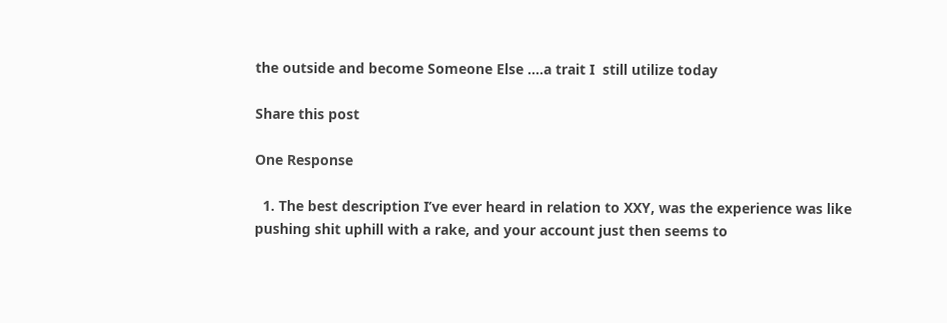the outside and become Someone Else ….a trait I  still utilize today

Share this post

One Response

  1. The best description I’ve ever heard in relation to XXY, was the experience was like pushing shit uphill with a rake, and your account just then seems to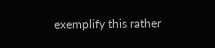exemplify this rather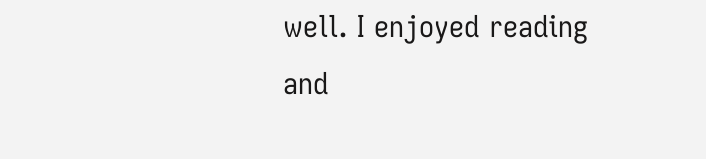well. I enjoyed reading and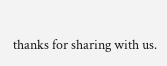thanks for sharing with us.